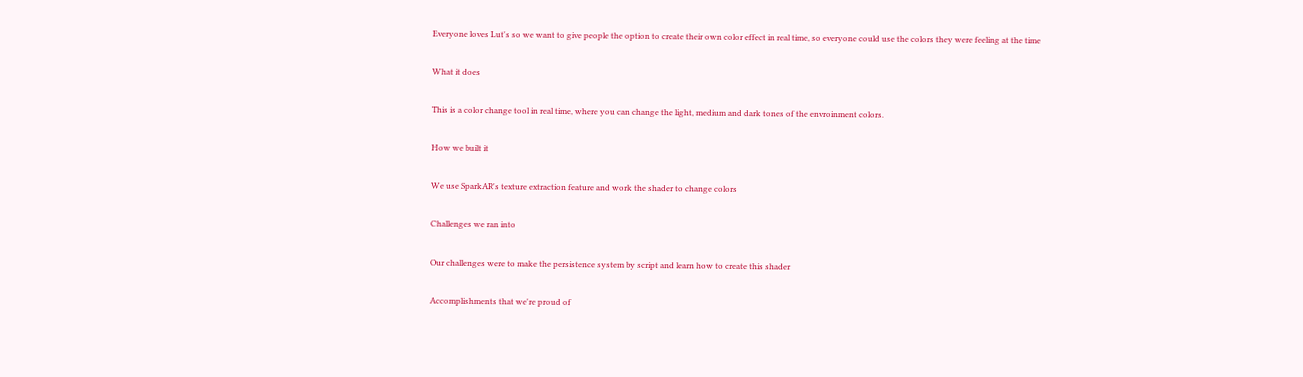Everyone loves Lut's so we want to give people the option to create their own color effect in real time, so everyone could use the colors they were feeling at the time

What it does

This is a color change tool in real time, where you can change the light, medium and dark tones of the envroinment colors.

How we built it

We use SparkAR's texture extraction feature and work the shader to change colors

Challenges we ran into

Our challenges were to make the persistence system by script and learn how to create this shader

Accomplishments that we're proud of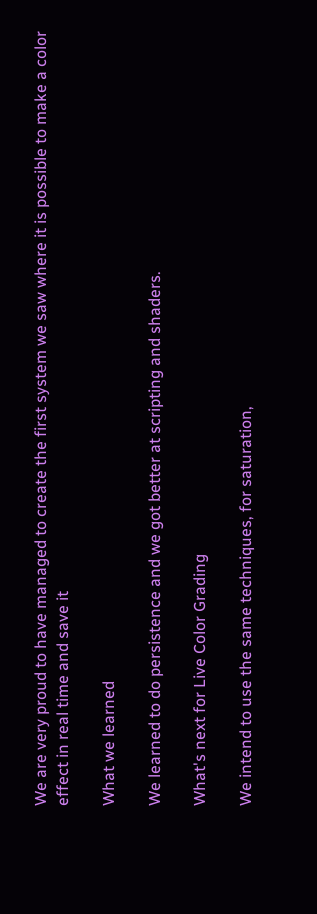We are very proud to have managed to create the first system we saw where it is possible to make a color effect in real time and save it

What we learned

We learned to do persistence and we got better at scripting and shaders.

What's next for Live Color Grading

We intend to use the same techniques, for saturation,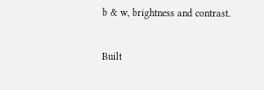b & w, brightness and contrast.

Built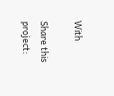With

Share this project: